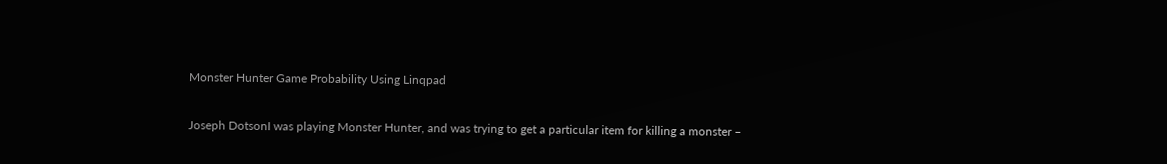Monster Hunter Game Probability Using Linqpad

Joseph DotsonI was playing Monster Hunter, and was trying to get a particular item for killing a monster –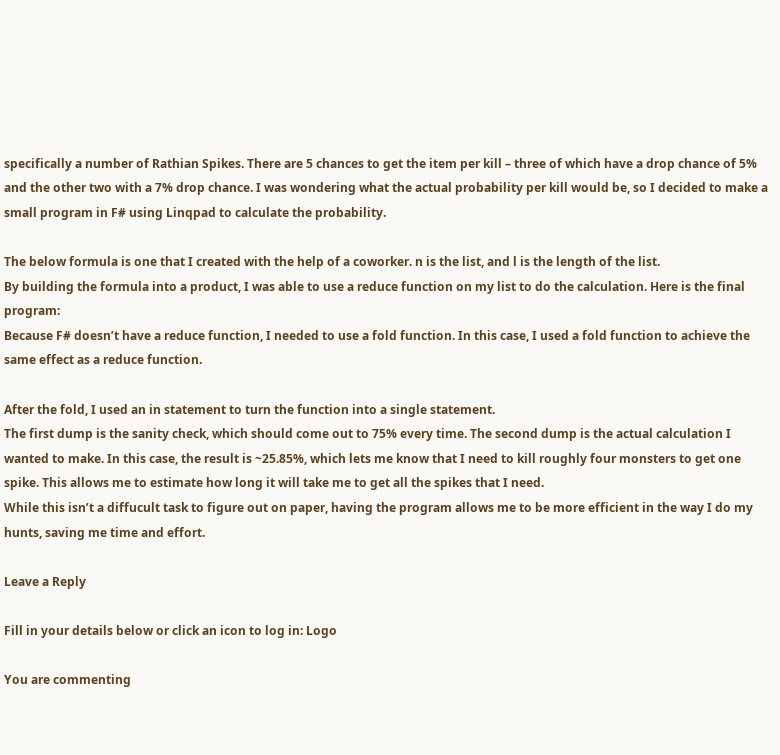specifically a number of Rathian Spikes. There are 5 chances to get the item per kill – three of which have a drop chance of 5% and the other two with a 7% drop chance. I was wondering what the actual probability per kill would be, so I decided to make a small program in F# using Linqpad to calculate the probability.

The below formula is one that I created with the help of a coworker. n is the list, and l is the length of the list.
By building the formula into a product, I was able to use a reduce function on my list to do the calculation. Here is the final program:
Because F# doesn’t have a reduce function, I needed to use a fold function. In this case, I used a fold function to achieve the same effect as a reduce function.

After the fold, I used an in statement to turn the function into a single statement.
The first dump is the sanity check, which should come out to 75% every time. The second dump is the actual calculation I wanted to make. In this case, the result is ~25.85%, which lets me know that I need to kill roughly four monsters to get one spike. This allows me to estimate how long it will take me to get all the spikes that I need.
While this isn’t a diffucult task to figure out on paper, having the program allows me to be more efficient in the way I do my hunts, saving me time and effort.

Leave a Reply

Fill in your details below or click an icon to log in: Logo

You are commenting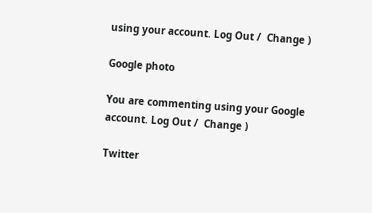using your account. Log Out /  Change )

Google photo

You are commenting using your Google account. Log Out /  Change )

Twitter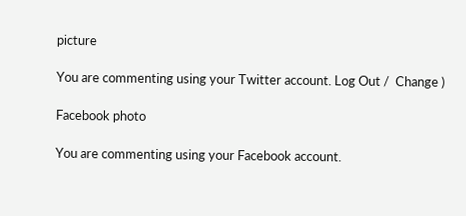picture

You are commenting using your Twitter account. Log Out /  Change )

Facebook photo

You are commenting using your Facebook account.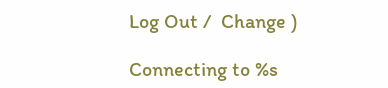Log Out /  Change )

Connecting to %s